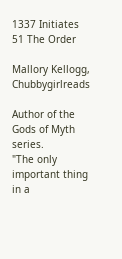1337 Initiates
51 The Order

Mallory Kellogg, Chubbygirlreads

Author of the Gods of Myth series.
"The only important thing in a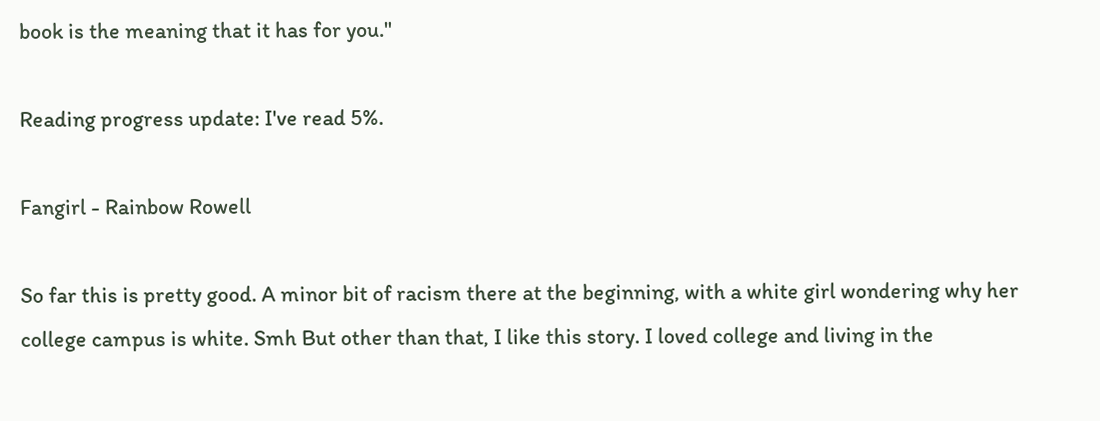book is the meaning that it has for you."

Reading progress update: I've read 5%.

Fangirl - Rainbow Rowell

So far this is pretty good. A minor bit of racism there at the beginning, with a white girl wondering why her college campus is white. Smh But other than that, I like this story. I loved college and living in the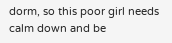dorm, so this poor girl needs calm down and be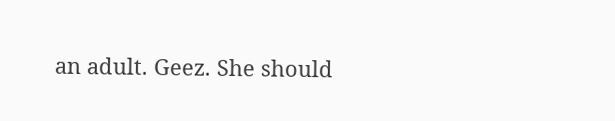an adult. Geez. She should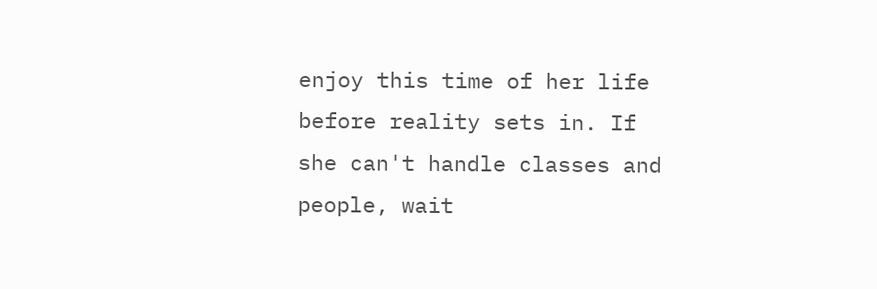enjoy this time of her life before reality sets in. If she can't handle classes and people, wait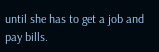until she has to get a job and pay bills.